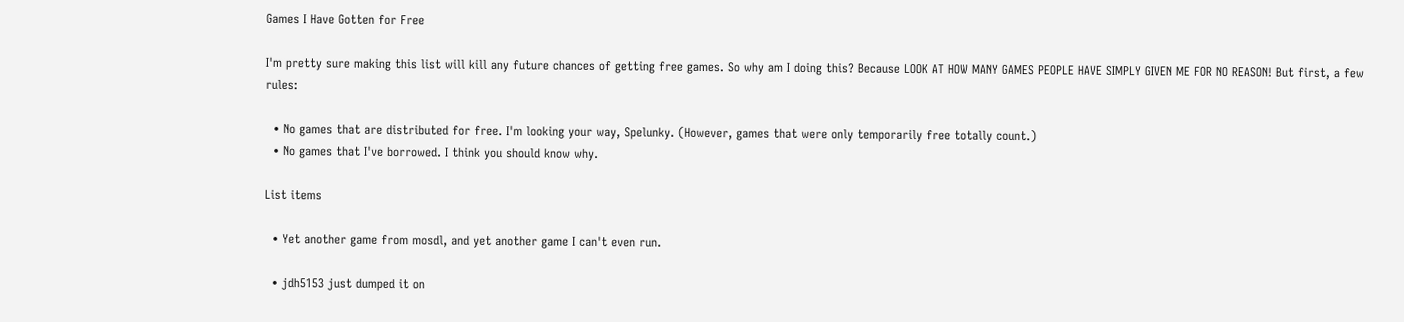Games I Have Gotten for Free

I'm pretty sure making this list will kill any future chances of getting free games. So why am I doing this? Because LOOK AT HOW MANY GAMES PEOPLE HAVE SIMPLY GIVEN ME FOR NO REASON! But first, a few rules:

  • No games that are distributed for free. I'm looking your way, Spelunky. (However, games that were only temporarily free totally count.)
  • No games that I've borrowed. I think you should know why.

List items

  • Yet another game from mosdl, and yet another game I can't even run.

  • jdh5153 just dumped it on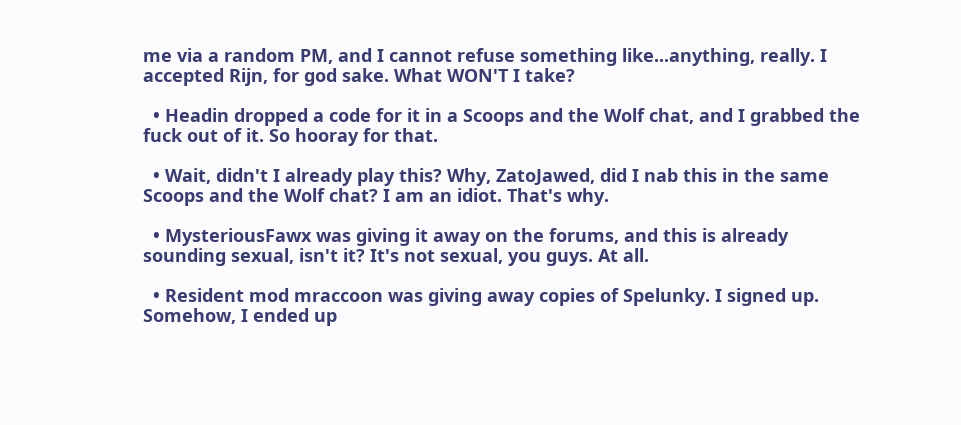me via a random PM, and I cannot refuse something like...anything, really. I accepted Rijn, for god sake. What WON'T I take?

  • Headin dropped a code for it in a Scoops and the Wolf chat, and I grabbed the fuck out of it. So hooray for that.

  • Wait, didn't I already play this? Why, ZatoJawed, did I nab this in the same Scoops and the Wolf chat? I am an idiot. That's why.

  • MysteriousFawx was giving it away on the forums, and this is already sounding sexual, isn't it? It's not sexual, you guys. At all.

  • Resident mod mraccoon was giving away copies of Spelunky. I signed up. Somehow, I ended up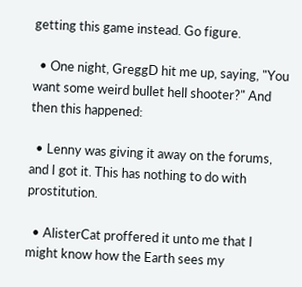getting this game instead. Go figure.

  • One night, GreggD hit me up, saying, "You want some weird bullet hell shooter?" And then this happened:

  • Lenny was giving it away on the forums, and I got it. This has nothing to do with prostitution.

  • AlisterCat proffered it unto me that I might know how the Earth sees my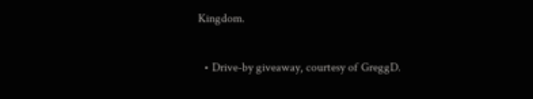Kingdom.

  • Drive-by giveaway, courtesy of GreggD.